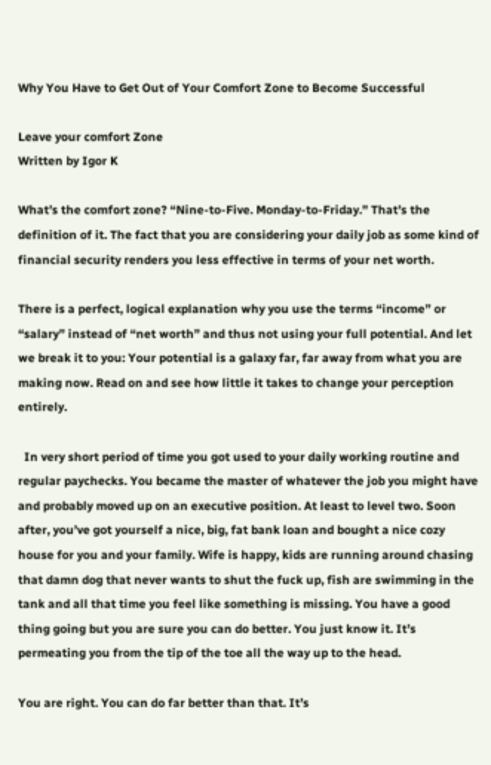Why You Have to Get Out of Your Comfort Zone to Become Successful

Leave your comfort Zone
Written by Igor K

What’s the comfort zone? “Nine-to-Five. Monday-to-Friday.” That’s the definition of it. The fact that you are considering your daily job as some kind of financial security renders you less effective in terms of your net worth.

There is a perfect, logical explanation why you use the terms “income” or “salary” instead of “net worth” and thus not using your full potential. And let we break it to you: Your potential is a galaxy far, far away from what you are making now. Read on and see how little it takes to change your perception entirely.

  In very short period of time you got used to your daily working routine and regular paychecks. You became the master of whatever the job you might have and probably moved up on an executive position. At least to level two. Soon after, you’ve got yourself a nice, big, fat bank loan and bought a nice cozy house for you and your family. Wife is happy, kids are running around chasing that damn dog that never wants to shut the fuck up, fish are swimming in the tank and all that time you feel like something is missing. You have a good thing going but you are sure you can do better. You just know it. It’s permeating you from the tip of the toe all the way up to the head.

You are right. You can do far better than that. It’s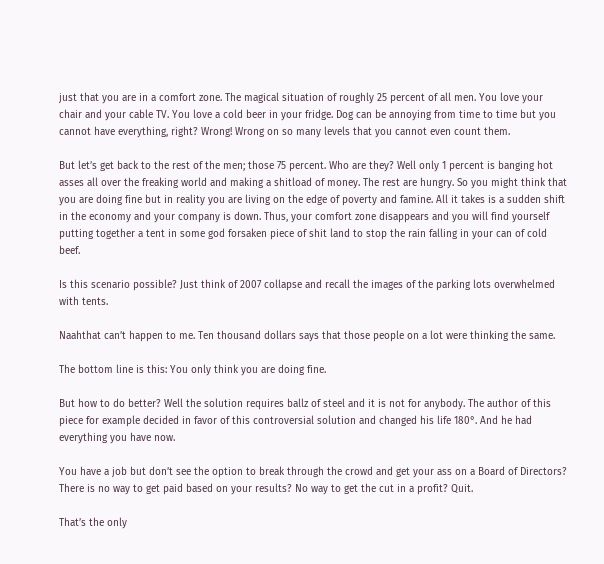just that you are in a comfort zone. The magical situation of roughly 25 percent of all men. You love your chair and your cable TV. You love a cold beer in your fridge. Dog can be annoying from time to time but you cannot have everything, right? Wrong! Wrong on so many levels that you cannot even count them.

But let’s get back to the rest of the men; those 75 percent. Who are they? Well only 1 percent is banging hot asses all over the freaking world and making a shitload of money. The rest are hungry. So you might think that you are doing fine but in reality you are living on the edge of poverty and famine. All it takes is a sudden shift in the economy and your company is down. Thus, your comfort zone disappears and you will find yourself putting together a tent in some god forsaken piece of shit land to stop the rain falling in your can of cold beef.

Is this scenario possible? Just think of 2007 collapse and recall the images of the parking lots overwhelmed with tents.

Naahthat can’t happen to me. Ten thousand dollars says that those people on a lot were thinking the same.

The bottom line is this: You only think you are doing fine.

But how to do better? Well the solution requires ballz of steel and it is not for anybody. The author of this piece for example decided in favor of this controversial solution and changed his life 180°. And he had everything you have now.

You have a job but don’t see the option to break through the crowd and get your ass on a Board of Directors? There is no way to get paid based on your results? No way to get the cut in a profit? Quit.

That’s the only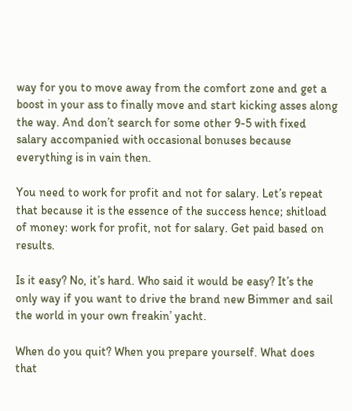way for you to move away from the comfort zone and get a boost in your ass to finally move and start kicking asses along the way. And don’t search for some other 9-5 with fixed salary accompanied with occasional bonuses because everything is in vain then.

You need to work for profit and not for salary. Let’s repeat that because it is the essence of the success hence; shitload of money: work for profit, not for salary. Get paid based on results.

Is it easy? No, it’s hard. Who said it would be easy? It’s the only way if you want to drive the brand new Bimmer and sail the world in your own freakin’ yacht.

When do you quit? When you prepare yourself. What does that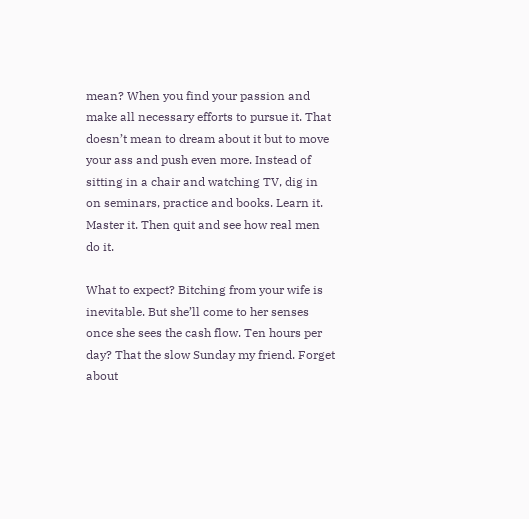mean? When you find your passion and make all necessary efforts to pursue it. That doesn’t mean to dream about it but to move your ass and push even more. Instead of sitting in a chair and watching TV, dig in on seminars, practice and books. Learn it. Master it. Then quit and see how real men do it.

What to expect? Bitching from your wife is inevitable. But she’ll come to her senses once she sees the cash flow. Ten hours per day? That the slow Sunday my friend. Forget about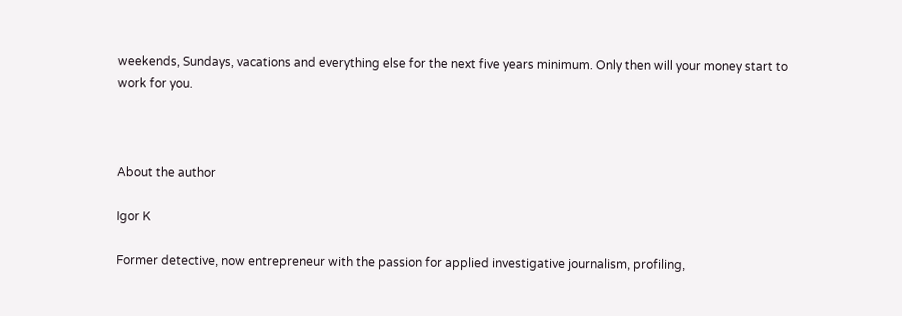weekends, Sundays, vacations and everything else for the next five years minimum. Only then will your money start to work for you.



About the author

Igor K

Former detective, now entrepreneur with the passion for applied investigative journalism, profiling,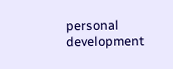personal development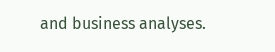and business analyses.